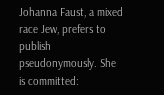Johanna Faust, a mixed race Jew, prefers to publish pseudonymously. She is committed: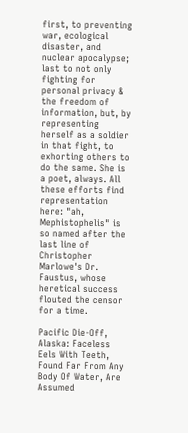first, to preventing war, ecological disaster, and nuclear apocalypse; last to not only fighting for personal privacy & the freedom of information, but, by representing herself as a soldier in that fight, to exhorting others to do the same. She is a poet, always. All these efforts find representation here: "ah, Mephistophelis" is so named after the last line of Christopher Marlowe's Dr. Faustus, whose heretical success flouted the censor for a time.

Pacific Die-Off, Alaska: Faceless Eels With Teeth, Found Far From Any Body Of Water, Are Assumed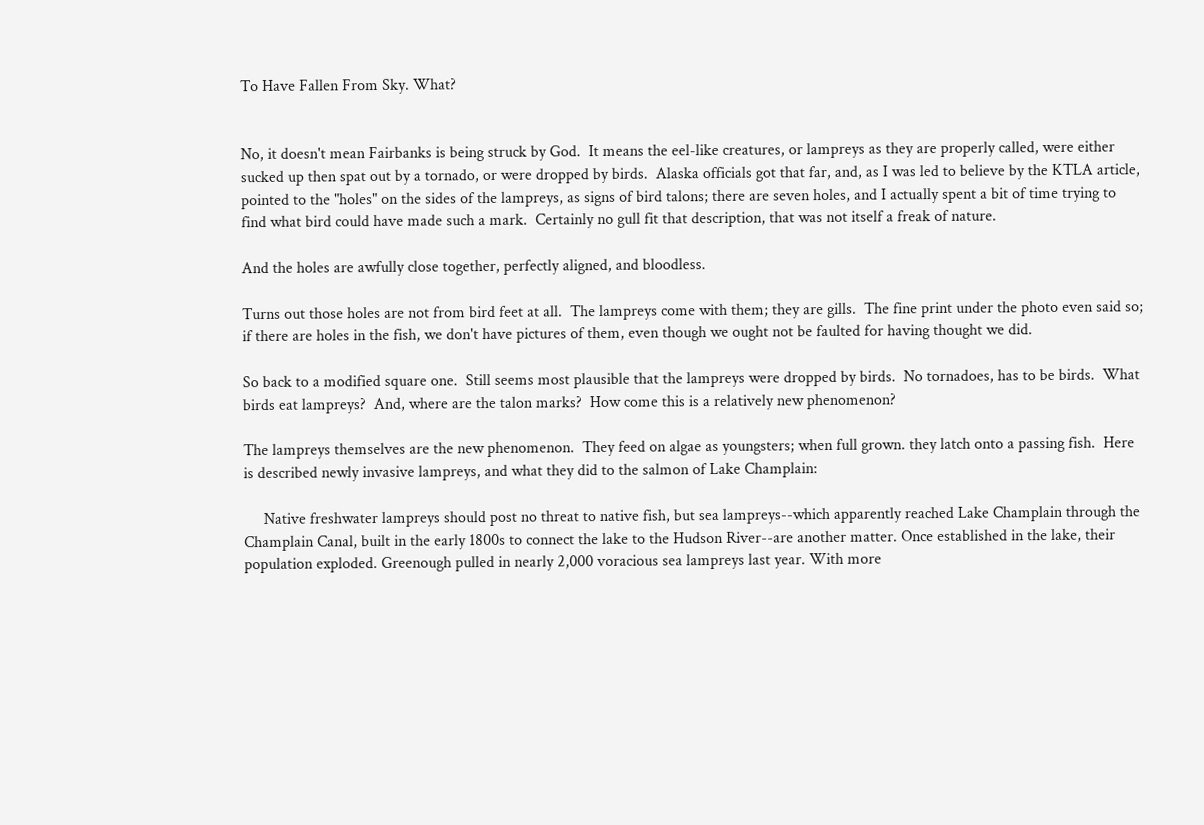To Have Fallen From Sky. What?


No, it doesn't mean Fairbanks is being struck by God.  It means the eel-like creatures, or lampreys as they are properly called, were either sucked up then spat out by a tornado, or were dropped by birds.  Alaska officials got that far, and, as I was led to believe by the KTLA article, pointed to the "holes" on the sides of the lampreys, as signs of bird talons; there are seven holes, and I actually spent a bit of time trying to find what bird could have made such a mark.  Certainly no gull fit that description, that was not itself a freak of nature.

And the holes are awfully close together, perfectly aligned, and bloodless.

Turns out those holes are not from bird feet at all.  The lampreys come with them; they are gills.  The fine print under the photo even said so; if there are holes in the fish, we don't have pictures of them, even though we ought not be faulted for having thought we did.

So back to a modified square one.  Still seems most plausible that the lampreys were dropped by birds.  No tornadoes, has to be birds.  What birds eat lampreys?  And, where are the talon marks?  How come this is a relatively new phenomenon?

The lampreys themselves are the new phenomenon.  They feed on algae as youngsters; when full grown. they latch onto a passing fish.  Here is described newly invasive lampreys, and what they did to the salmon of Lake Champlain:

     Native freshwater lampreys should post no threat to native fish, but sea lampreys--which apparently reached Lake Champlain through the Champlain Canal, built in the early 1800s to connect the lake to the Hudson River--are another matter. Once established in the lake, their population exploded. Greenough pulled in nearly 2,000 voracious sea lampreys last year. With more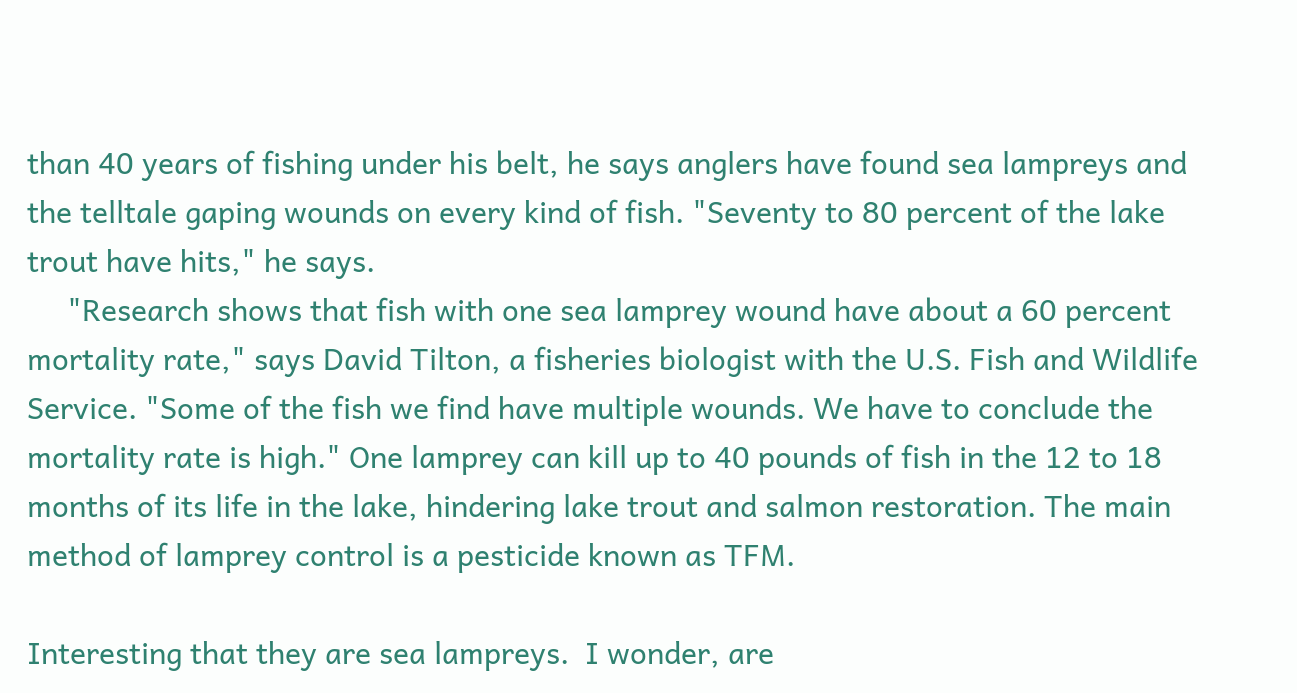than 40 years of fishing under his belt, he says anglers have found sea lampreys and the telltale gaping wounds on every kind of fish. "Seventy to 80 percent of the lake trout have hits," he says.
     "Research shows that fish with one sea lamprey wound have about a 60 percent mortality rate," says David Tilton, a fisheries biologist with the U.S. Fish and Wildlife Service. "Some of the fish we find have multiple wounds. We have to conclude the mortality rate is high." One lamprey can kill up to 40 pounds of fish in the 12 to 18 months of its life in the lake, hindering lake trout and salmon restoration. The main method of lamprey control is a pesticide known as TFM.

Interesting that they are sea lampreys.  I wonder, are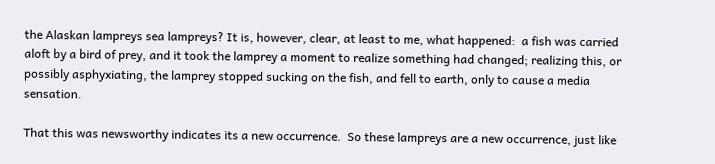the Alaskan lampreys sea lampreys? It is, however, clear, at least to me, what happened:  a fish was carried aloft by a bird of prey, and it took the lamprey a moment to realize something had changed; realizing this, or possibly asphyxiating, the lamprey stopped sucking on the fish, and fell to earth, only to cause a media sensation.

That this was newsworthy indicates its a new occurrence.  So these lampreys are a new occurrence, just like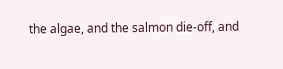the algae, and the salmon die-off, and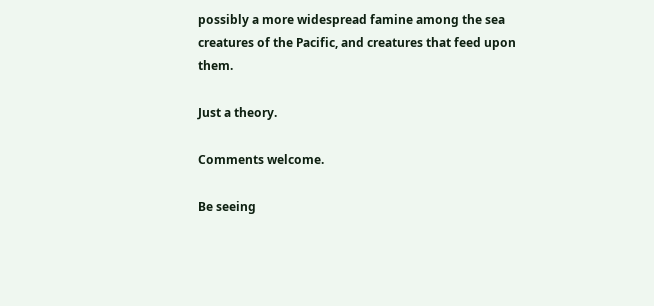possibly a more widespread famine among the sea creatures of the Pacific, and creatures that feed upon them.

Just a theory.

Comments welcome.

Be seeing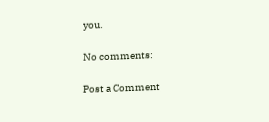you.

No comments:

Post a Comment